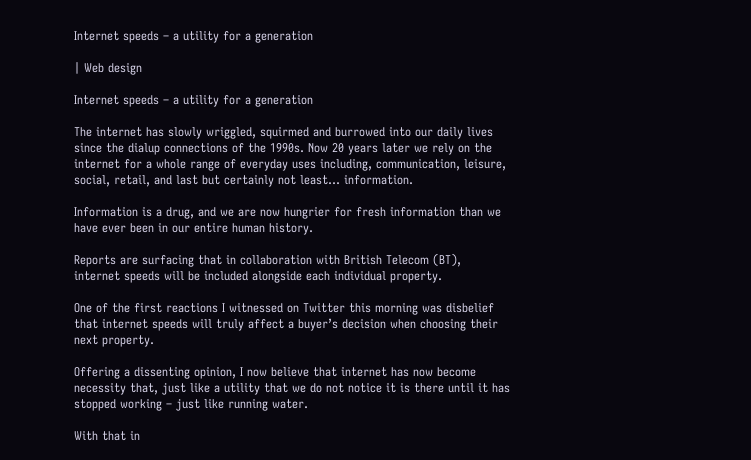Internet speeds – a utility for a generation

| Web design

Internet speeds – a utility for a generation

The internet has slowly wriggled, squirmed and burrowed into our daily lives since the dialup connections of the 1990s. Now 20 years later we rely on the internet for a whole range of everyday uses including, communication, leisure, social, retail, and last but certainly not least… information.

Information is a drug, and we are now hungrier for fresh information than we have ever been in our entire human history.

Reports are surfacing that in collaboration with British Telecom (BT), internet speeds will be included alongside each individual property.

One of the first reactions I witnessed on Twitter this morning was disbelief that internet speeds will truly affect a buyer’s decision when choosing their next property.

Offering a dissenting opinion, I now believe that internet has now become necessity that, just like a utility that we do not notice it is there until it has stopped working – just like running water.

With that in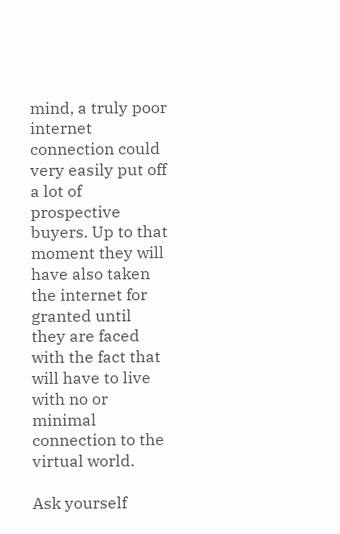mind, a truly poor internet connection could very easily put off a lot of prospective buyers. Up to that moment they will have also taken the internet for granted until they are faced with the fact that will have to live with no or minimal connection to the virtual world.

Ask yourself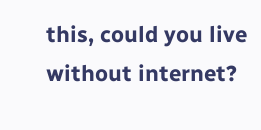this, could you live without internet?